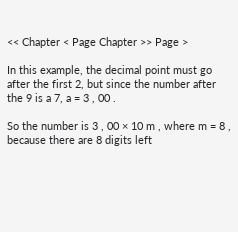<< Chapter < Page Chapter >> Page >

In this example, the decimal point must go after the first 2, but since the number after the 9 is a 7, a = 3 , 00 .

So the number is 3 , 00 × 10 m , where m = 8 , because there are 8 digits left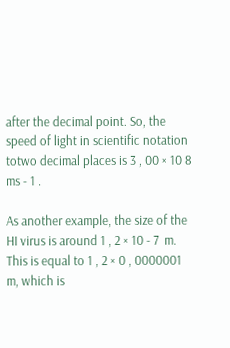after the decimal point. So, the speed of light in scientific notation totwo decimal places is 3 , 00 × 10 8  ms - 1 .

As another example, the size of the HI virus is around 1 , 2 × 10 - 7  m. This is equal to 1 , 2 × 0 , 0000001  m, which is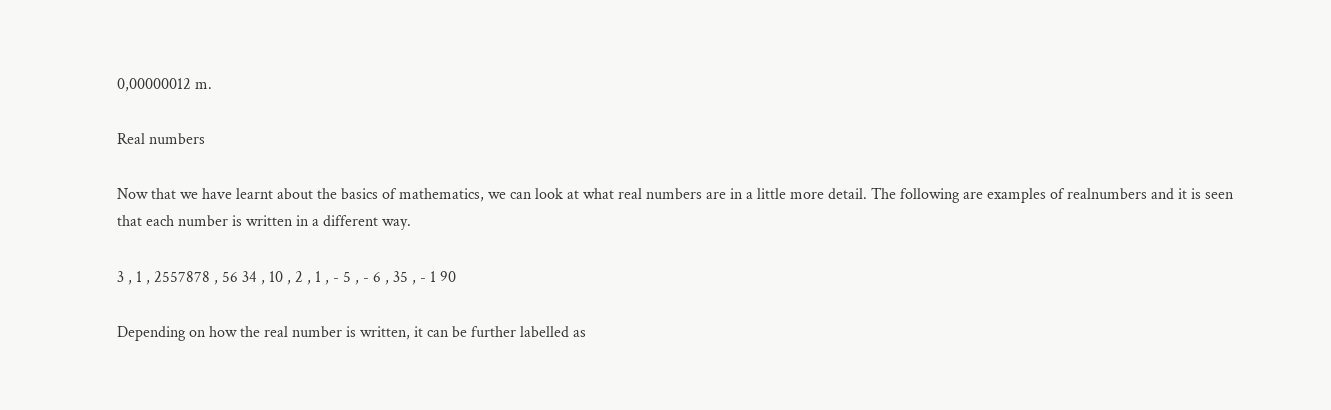0,00000012 m.

Real numbers

Now that we have learnt about the basics of mathematics, we can look at what real numbers are in a little more detail. The following are examples of realnumbers and it is seen that each number is written in a different way.

3 , 1 , 2557878 , 56 34 , 10 , 2 , 1 , - 5 , - 6 , 35 , - 1 90

Depending on how the real number is written, it can be further labelled as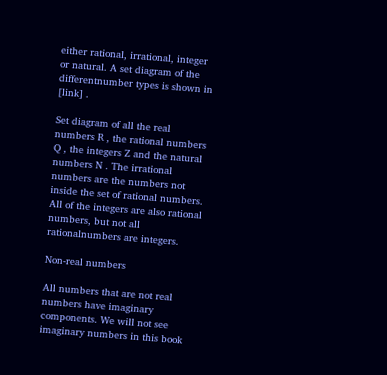either rational, irrational, integer or natural. A set diagram of the differentnumber types is shown in [link] .

Set diagram of all the real numbers R , the rational numbers Q , the integers Z and the natural numbers N . The irrational numbers are the numbers not inside the set of rational numbers. All of the integers are also rational numbers, but not all rationalnumbers are integers.

Non-real numbers

All numbers that are not real numbers have imaginary components. We will not see imaginary numbers in this book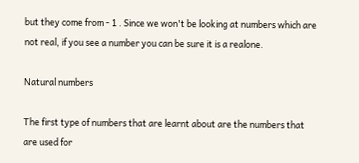but they come from - 1 . Since we won't be looking at numbers which are not real, if you see a number you can be sure it is a realone.

Natural numbers

The first type of numbers that are learnt about are the numbers that are used for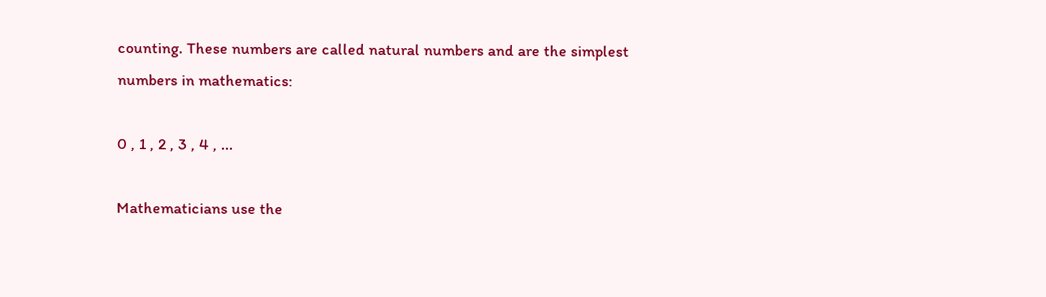counting. These numbers are called natural numbers and are the simplest numbers in mathematics:

0 , 1 , 2 , 3 , 4 , ...

Mathematicians use the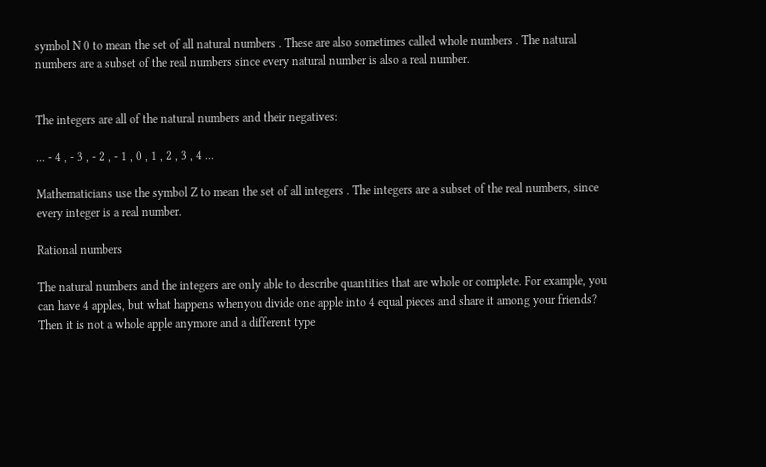symbol N 0 to mean the set of all natural numbers . These are also sometimes called whole numbers . The natural numbers are a subset of the real numbers since every natural number is also a real number.


The integers are all of the natural numbers and their negatives:

... - 4 , - 3 , - 2 , - 1 , 0 , 1 , 2 , 3 , 4 ...

Mathematicians use the symbol Z to mean the set of all integers . The integers are a subset of the real numbers, since every integer is a real number.

Rational numbers

The natural numbers and the integers are only able to describe quantities that are whole or complete. For example, you can have 4 apples, but what happens whenyou divide one apple into 4 equal pieces and share it among your friends? Then it is not a whole apple anymore and a different type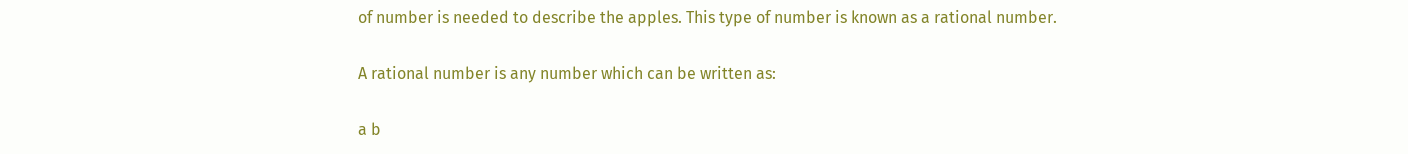of number is needed to describe the apples. This type of number is known as a rational number.

A rational number is any number which can be written as:

a b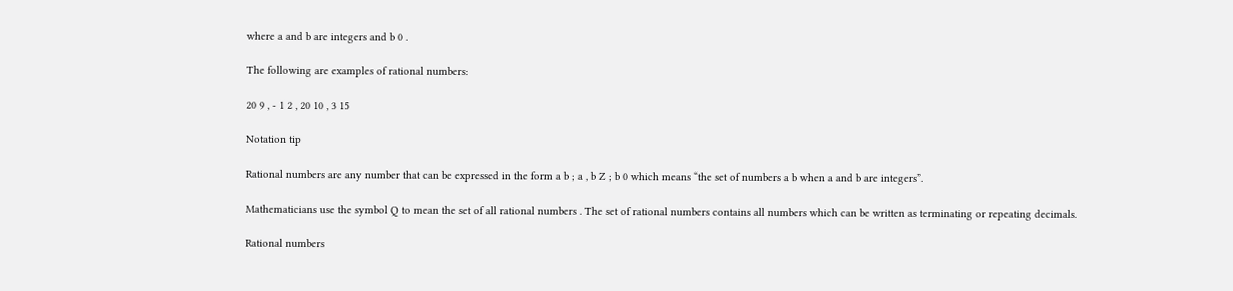where a and b are integers and b 0 .

The following are examples of rational numbers:

20 9 , - 1 2 , 20 10 , 3 15

Notation tip

Rational numbers are any number that can be expressed in the form a b ; a , b Z ; b 0 which means “the set of numbers a b when a and b are integers”.

Mathematicians use the symbol Q to mean the set of all rational numbers . The set of rational numbers contains all numbers which can be written as terminating or repeating decimals.

Rational numbers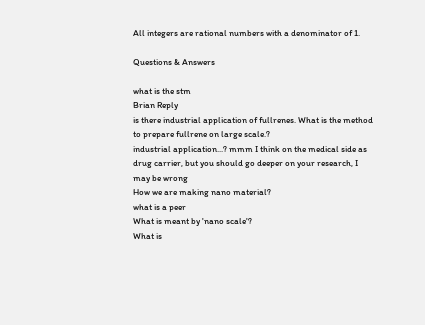All integers are rational numbers with a denominator of 1.

Questions & Answers

what is the stm
Brian Reply
is there industrial application of fullrenes. What is the method to prepare fullrene on large scale.?
industrial application...? mmm I think on the medical side as drug carrier, but you should go deeper on your research, I may be wrong
How we are making nano material?
what is a peer
What is meant by 'nano scale'?
What is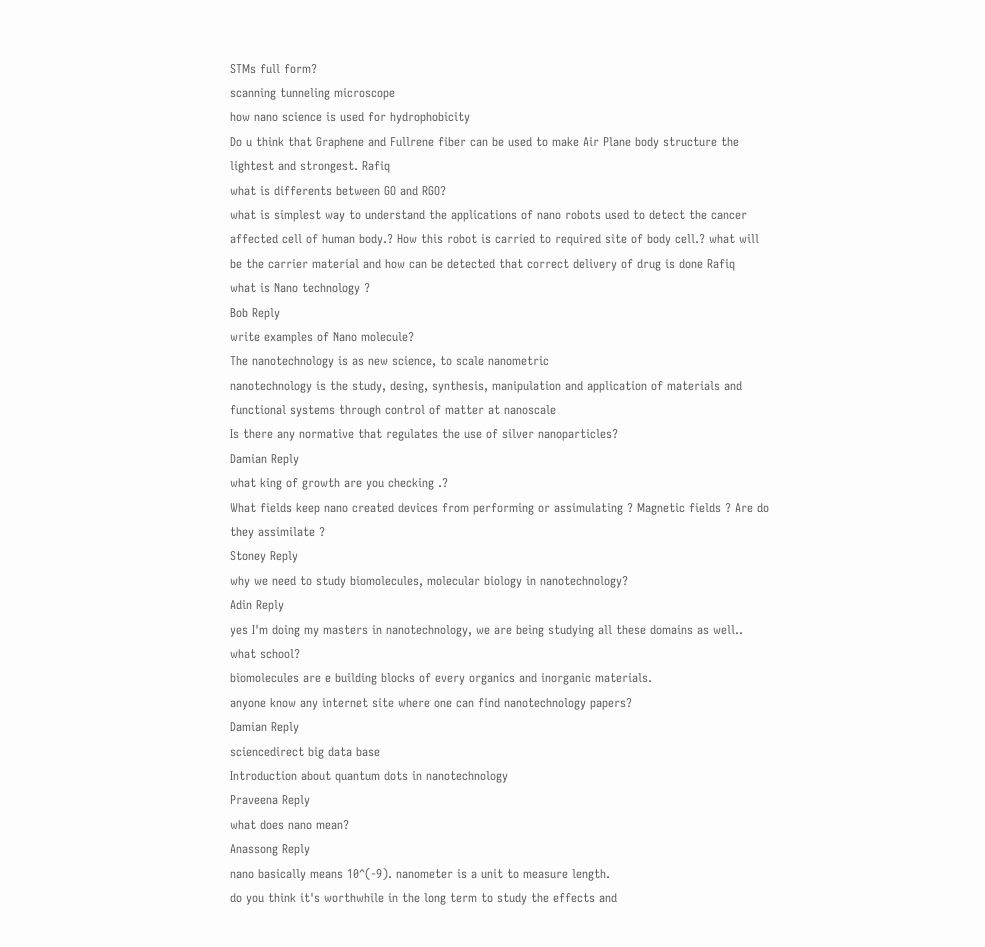STMs full form?
scanning tunneling microscope
how nano science is used for hydrophobicity
Do u think that Graphene and Fullrene fiber can be used to make Air Plane body structure the lightest and strongest. Rafiq
what is differents between GO and RGO?
what is simplest way to understand the applications of nano robots used to detect the cancer affected cell of human body.? How this robot is carried to required site of body cell.? what will be the carrier material and how can be detected that correct delivery of drug is done Rafiq
what is Nano technology ?
Bob Reply
write examples of Nano molecule?
The nanotechnology is as new science, to scale nanometric
nanotechnology is the study, desing, synthesis, manipulation and application of materials and functional systems through control of matter at nanoscale
Is there any normative that regulates the use of silver nanoparticles?
Damian Reply
what king of growth are you checking .?
What fields keep nano created devices from performing or assimulating ? Magnetic fields ? Are do they assimilate ?
Stoney Reply
why we need to study biomolecules, molecular biology in nanotechnology?
Adin Reply
yes I'm doing my masters in nanotechnology, we are being studying all these domains as well..
what school?
biomolecules are e building blocks of every organics and inorganic materials.
anyone know any internet site where one can find nanotechnology papers?
Damian Reply
sciencedirect big data base
Introduction about quantum dots in nanotechnology
Praveena Reply
what does nano mean?
Anassong Reply
nano basically means 10^(-9). nanometer is a unit to measure length.
do you think it's worthwhile in the long term to study the effects and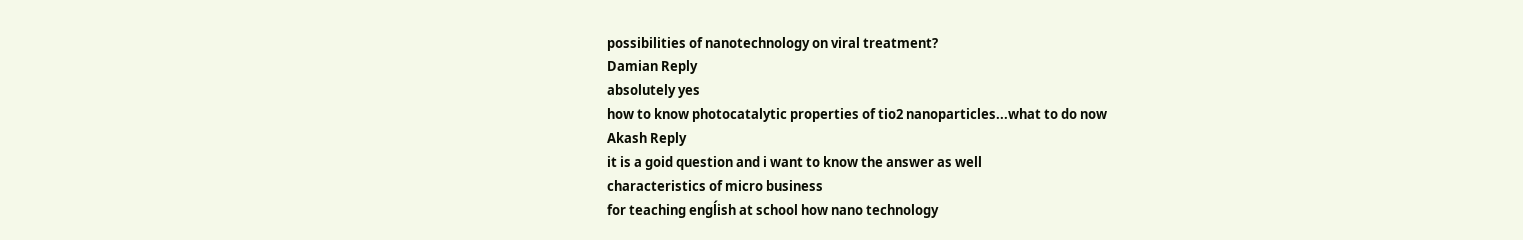possibilities of nanotechnology on viral treatment?
Damian Reply
absolutely yes
how to know photocatalytic properties of tio2 nanoparticles...what to do now
Akash Reply
it is a goid question and i want to know the answer as well
characteristics of micro business
for teaching engĺish at school how nano technology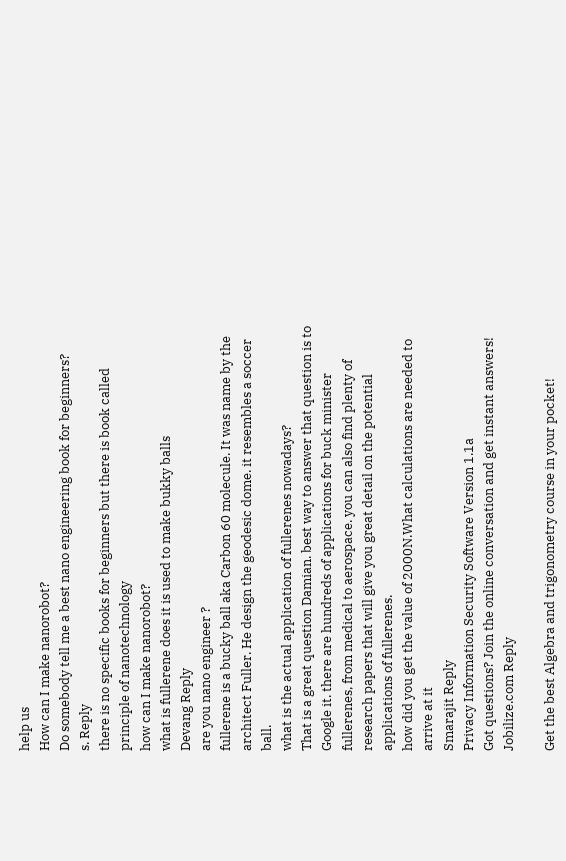help us
How can I make nanorobot?
Do somebody tell me a best nano engineering book for beginners?
s. Reply
there is no specific books for beginners but there is book called principle of nanotechnology
how can I make nanorobot?
what is fullerene does it is used to make bukky balls
Devang Reply
are you nano engineer ?
fullerene is a bucky ball aka Carbon 60 molecule. It was name by the architect Fuller. He design the geodesic dome. it resembles a soccer ball.
what is the actual application of fullerenes nowadays?
That is a great question Damian. best way to answer that question is to Google it. there are hundreds of applications for buck minister fullerenes, from medical to aerospace. you can also find plenty of research papers that will give you great detail on the potential applications of fullerenes.
how did you get the value of 2000N.What calculations are needed to arrive at it
Smarajit Reply
Privacy Information Security Software Version 1.1a
Got questions? Join the online conversation and get instant answers!
Jobilize.com Reply

Get the best Algebra and trigonometry course in your pocket!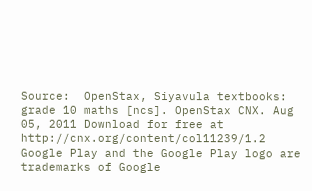Source:  OpenStax, Siyavula textbooks: grade 10 maths [ncs]. OpenStax CNX. Aug 05, 2011 Download for free at http://cnx.org/content/col11239/1.2
Google Play and the Google Play logo are trademarks of Google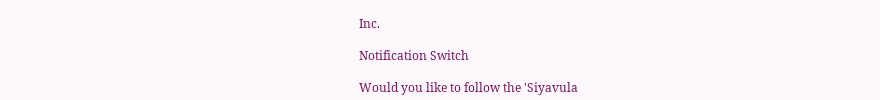Inc.

Notification Switch

Would you like to follow the 'Siyavula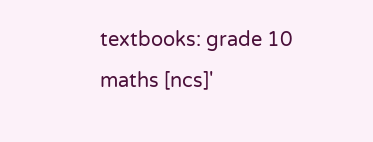textbooks: grade 10 maths [ncs]'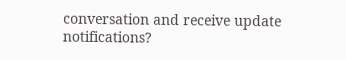conversation and receive update notifications?